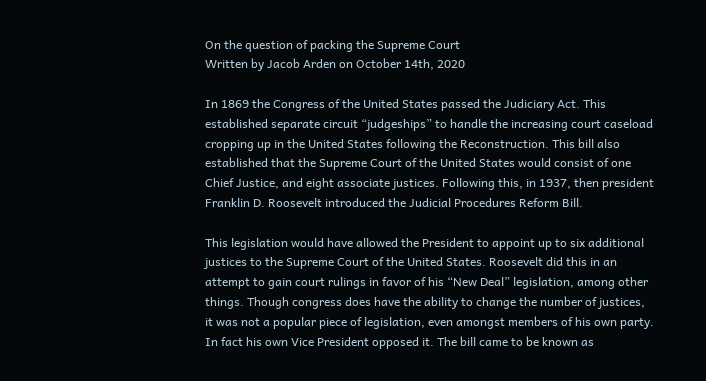On the question of packing the Supreme Court
Written by Jacob Arden on October 14th, 2020

In 1869 the Congress of the United States passed the Judiciary Act. This established separate circuit “judgeships” to handle the increasing court caseload cropping up in the United States following the Reconstruction. This bill also established that the Supreme Court of the United States would consist of one Chief Justice, and eight associate justices. Following this, in 1937, then president Franklin D. Roosevelt introduced the Judicial Procedures Reform Bill.

This legislation would have allowed the President to appoint up to six additional justices to the Supreme Court of the United States. Roosevelt did this in an attempt to gain court rulings in favor of his “New Deal” legislation, among other things. Though congress does have the ability to change the number of justices, it was not a popular piece of legislation, even amongst members of his own party. In fact his own Vice President opposed it. The bill came to be known as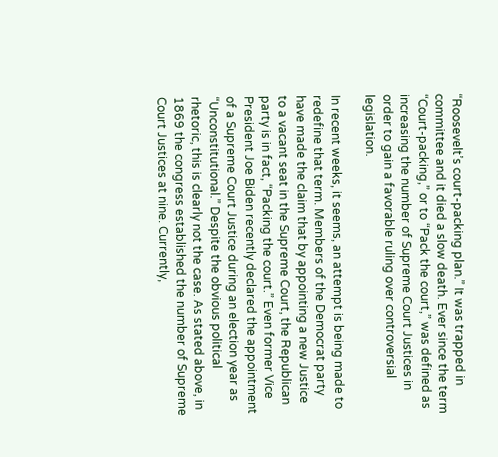“Roosevelt’s court-packing plan.” It was trapped in committee and it died a slow death. Ever since the term “Court-packing,” or to “Pack the court,” was defined as increasing the number of Supreme Court Justices in order to gain a favorable ruling over controversial legislation.

In recent weeks, it seems, an attempt is being made to redefine that term. Members of the Democrat party have made the claim that by appointing a new Justice to a vacant seat in the Supreme Court, the Republican party is in fact, “Packing the court.” Even former Vice President Joe Biden recently declared the appointment of a Supreme Court Justice during an election year as “Unconstitutional.” Despite the obvious political rhetoric, this is clearly not the case. As stated above, in 1869 the congress established the number of Supreme Court Justices at nine. Currently,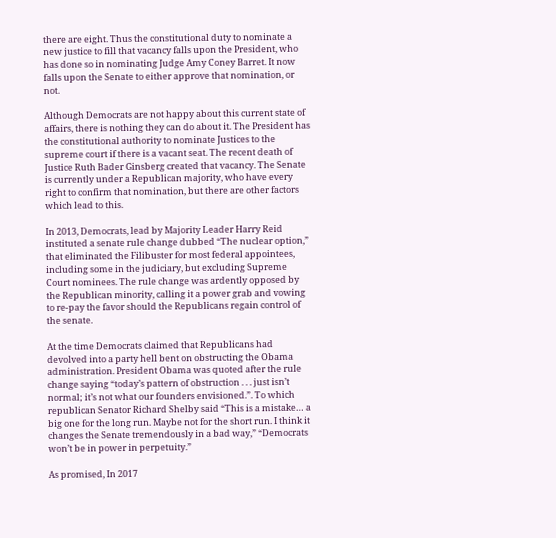there are eight. Thus the constitutional duty to nominate a new justice to fill that vacancy falls upon the President, who has done so in nominating Judge Amy Coney Barret. It now falls upon the Senate to either approve that nomination, or not.

Although Democrats are not happy about this current state of affairs, there is nothing they can do about it. The President has the constitutional authority to nominate Justices to the supreme court if there is a vacant seat. The recent death of Justice Ruth Bader Ginsberg created that vacancy. The Senate is currently under a Republican majority, who have every right to confirm that nomination, but there are other factors which lead to this.

In 2013, Democrats, lead by Majority Leader Harry Reid instituted a senate rule change dubbed “The nuclear option,” that eliminated the Filibuster for most federal appointees, including some in the judiciary, but excluding Supreme Court nominees. The rule change was ardently opposed by the Republican minority, calling it a power grab and vowing to re-pay the favor should the Republicans regain control of the senate.

At the time Democrats claimed that Republicans had devolved into a party hell bent on obstructing the Obama administration. President Obama was quoted after the rule change saying “today’s pattern of obstruction . . . just isn’t normal; it’s not what our founders envisioned.”. To which republican Senator Richard Shelby said “This is a mistake… a big one for the long run. Maybe not for the short run. I think it changes the Senate tremendously in a bad way,” “Democrats won’t be in power in perpetuity.”

As promised, In 2017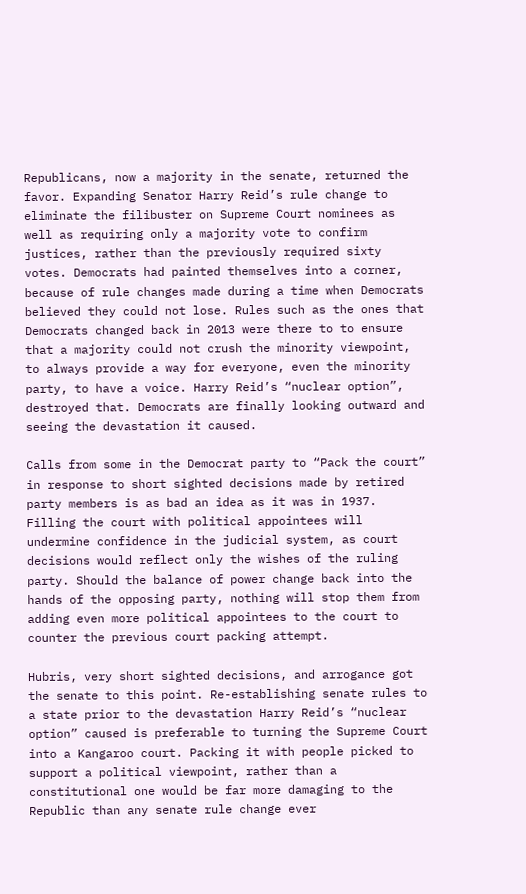Republicans, now a majority in the senate, returned the favor. Expanding Senator Harry Reid’s rule change to eliminate the filibuster on Supreme Court nominees as well as requiring only a majority vote to confirm justices, rather than the previously required sixty votes. Democrats had painted themselves into a corner, because of rule changes made during a time when Democrats believed they could not lose. Rules such as the ones that Democrats changed back in 2013 were there to to ensure that a majority could not crush the minority viewpoint, to always provide a way for everyone, even the minority party, to have a voice. Harry Reid’s “nuclear option”, destroyed that. Democrats are finally looking outward and seeing the devastation it caused.

Calls from some in the Democrat party to “Pack the court” in response to short sighted decisions made by retired party members is as bad an idea as it was in 1937. Filling the court with political appointees will undermine confidence in the judicial system, as court decisions would reflect only the wishes of the ruling party. Should the balance of power change back into the hands of the opposing party, nothing will stop them from adding even more political appointees to the court to counter the previous court packing attempt.

Hubris, very short sighted decisions, and arrogance got the senate to this point. Re-establishing senate rules to a state prior to the devastation Harry Reid’s “nuclear option” caused is preferable to turning the Supreme Court into a Kangaroo court. Packing it with people picked to support a political viewpoint, rather than a constitutional one would be far more damaging to the Republic than any senate rule change ever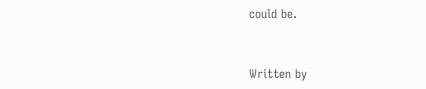could be.


Written by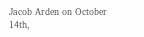Jacob Arden on October 14th,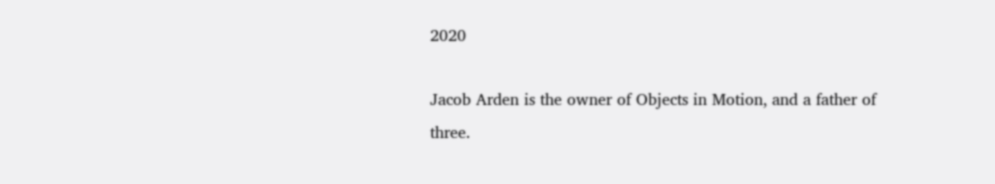2020

Jacob Arden is the owner of Objects in Motion, and a father of three.